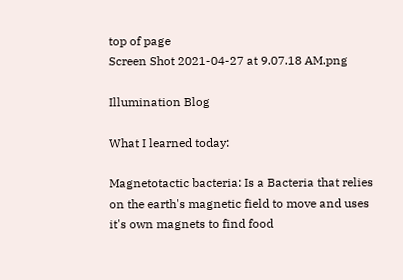top of page
Screen Shot 2021-04-27 at 9.07.18 AM.png

Illumination Blog

What I learned today:

Magnetotactic bacteria: Is a Bacteria that relies on the earth's magnetic field to move and uses it's own magnets to find food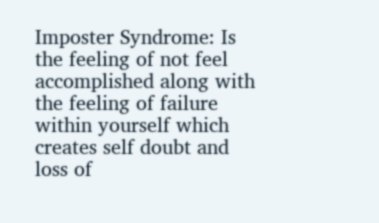Imposter Syndrome: Is the feeling of not feel accomplished along with the feeling of failure within yourself which creates self doubt and loss of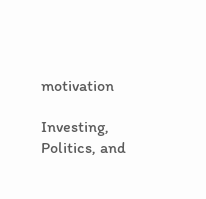motivation

Investing, Politics, and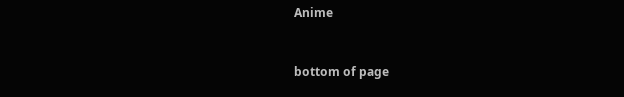Anime


bottom of page